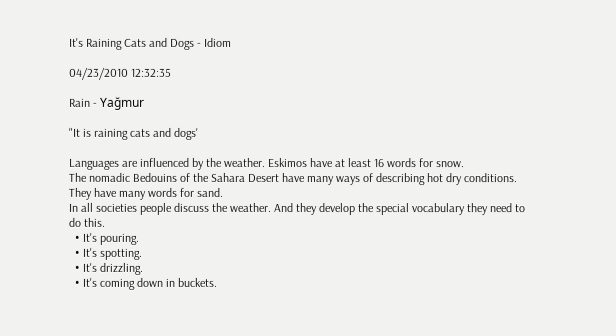It's Raining Cats and Dogs - Idiom

04/23/2010 12:32:35

Rain - Yağmur

"It is raining cats and dogs'

Languages are influenced by the weather. Eskimos have at least 16 words for snow.
The nomadic Bedouins of the Sahara Desert have many ways of describing hot dry conditions. They have many words for sand.
In all societies people discuss the weather. And they develop the special vocabulary they need to do this.
  • It's pouring.
  • It's spotting.
  • It's drizzling.
  • It's coming down in buckets.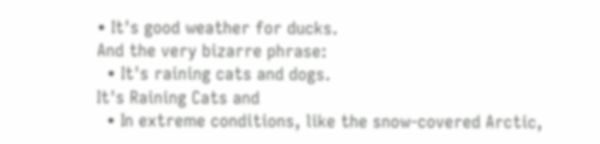• It's good weather for ducks.
And the very bizarre phrase:
  • It's raining cats and dogs.
It's Raining Cats and
  • In extreme conditions, like the snow-covered Arctic,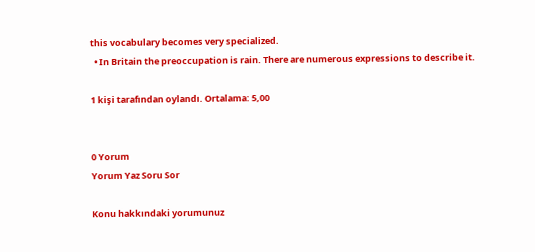this vocabulary becomes very specialized.
  • In Britain the preoccupation is rain. There are numerous expressions to describe it.

1 kişi tarafından oylandı. Ortalama: 5,00


0 Yorum
Yorum Yaz Soru Sor

Konu hakkındaki yorumunuz